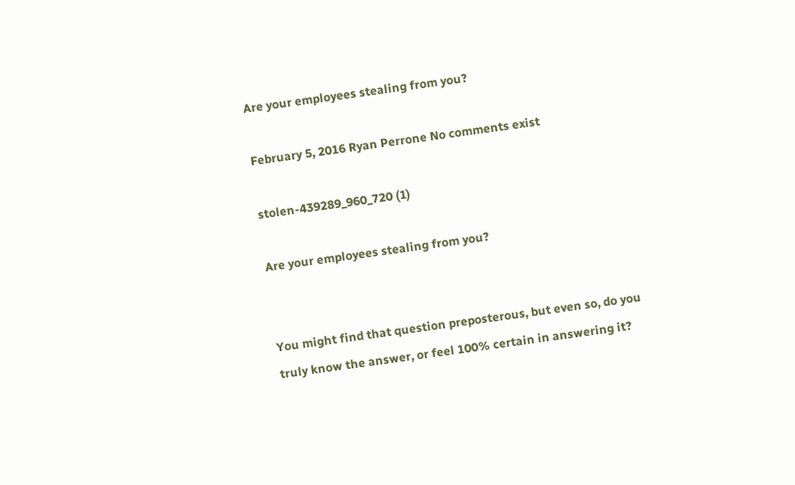Are your employees stealing from you?

February 5, 2016 Ryan Perrone No comments exist

stolen-439289_960_720 (1)

Are your employees stealing from you?


You might find that question preposterous, but even so, do you truly know the answer, or feel 100% certain in answering it?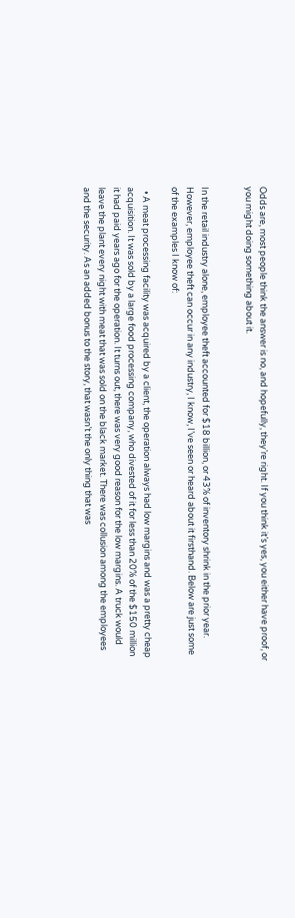Odds are, most people think the answer is no, and hopefully, they’re right. If you think it’s yes, you either have proof, or you might doing something about it.


In the retail industry alone, employee theft accounted for $18 billion, or 43% of inventory shrink in the prior year. However, employee theft can occur in any industry, I know, I’ve seen or heard about it firsthand. Below are just some of the examples I know of:

  • A meat processing facility was acquired by a client, the operation always had low margins and was a pretty cheap acquisition. It was sold by a large food processing company, who divested of it for less than 20% of the $150 million it had paid years ago for the operation. It turns out, there was very good reason for the low margins. A truck would leave the plant every night with meat that was sold on the black market. There was collusion among the employees and the security. As an added bonus to the story, that wasn’t the only thing that was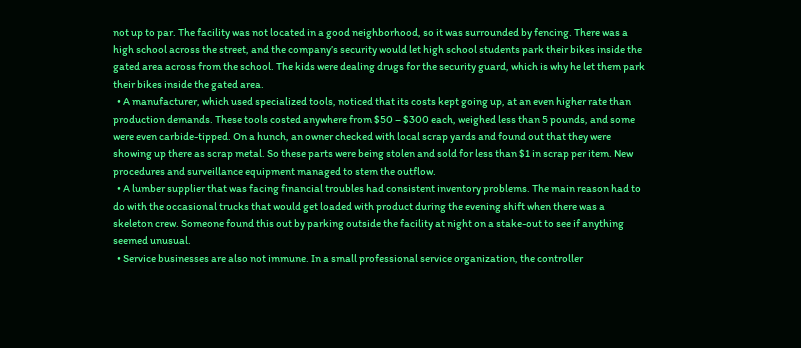not up to par. The facility was not located in a good neighborhood, so it was surrounded by fencing. There was a high school across the street, and the company’s security would let high school students park their bikes inside the gated area across from the school. The kids were dealing drugs for the security guard, which is why he let them park their bikes inside the gated area.
  • A manufacturer, which used specialized tools, noticed that its costs kept going up, at an even higher rate than production demands. These tools costed anywhere from $50 – $300 each, weighed less than 5 pounds, and some were even carbide-tipped. On a hunch, an owner checked with local scrap yards and found out that they were showing up there as scrap metal. So these parts were being stolen and sold for less than $1 in scrap per item. New procedures and surveillance equipment managed to stem the outflow.
  • A lumber supplier that was facing financial troubles had consistent inventory problems. The main reason had to do with the occasional trucks that would get loaded with product during the evening shift when there was a skeleton crew. Someone found this out by parking outside the facility at night on a stake-out to see if anything seemed unusual.
  • Service businesses are also not immune. In a small professional service organization, the controller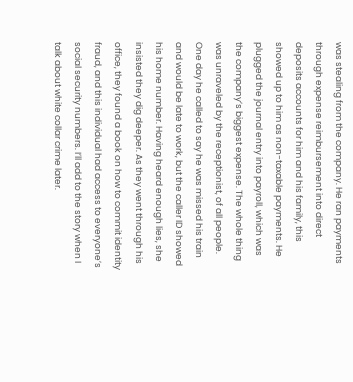was stealing from the company. He ran payments through expense reimbursement into direct deposits accounts for him and his family, this showed up to him as non-taxable payments. He plugged the journal entry into payroll, which was the company’s biggest expense. The whole thing was unraveled by the receptionist, of all people. One day he called to say he was missed his train and would be late to work, but the caller ID showed his home number. Having heard enough lies, she insisted they dig deeper. As they went through his office, they found a book on how to commit identity fraud, and this individual had access to everyone’s social security numbers. I’ll add to the story when I talk about white collar crime later.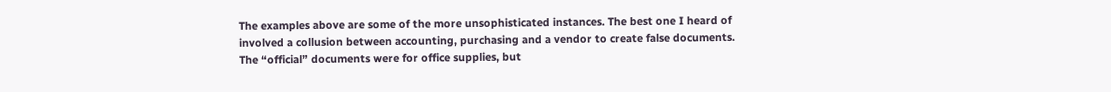The examples above are some of the more unsophisticated instances. The best one I heard of involved a collusion between accounting, purchasing and a vendor to create false documents. The “official” documents were for office supplies, but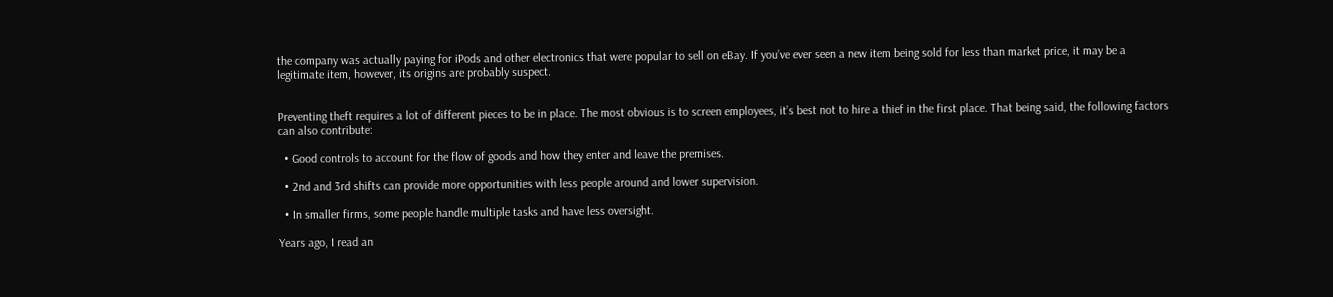the company was actually paying for iPods and other electronics that were popular to sell on eBay. If you’ve ever seen a new item being sold for less than market price, it may be a legitimate item, however, its origins are probably suspect.


Preventing theft requires a lot of different pieces to be in place. The most obvious is to screen employees, it’s best not to hire a thief in the first place. That being said, the following factors can also contribute:

  • Good controls to account for the flow of goods and how they enter and leave the premises.

  • 2nd and 3rd shifts can provide more opportunities with less people around and lower supervision.

  • In smaller firms, some people handle multiple tasks and have less oversight.

Years ago, I read an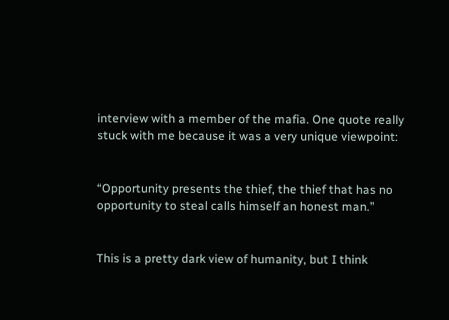interview with a member of the mafia. One quote really stuck with me because it was a very unique viewpoint:


“Opportunity presents the thief, the thief that has no opportunity to steal calls himself an honest man.”


This is a pretty dark view of humanity, but I think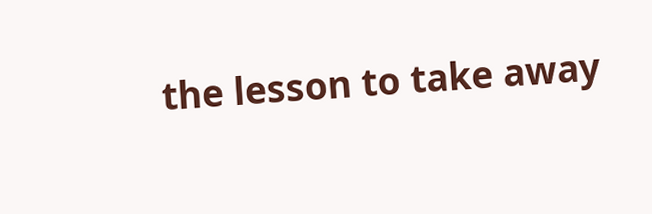the lesson to take away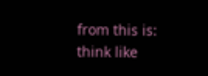from this is: think like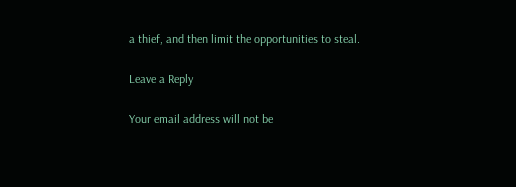a thief, and then limit the opportunities to steal.

Leave a Reply

Your email address will not be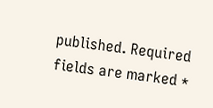published. Required fields are marked *